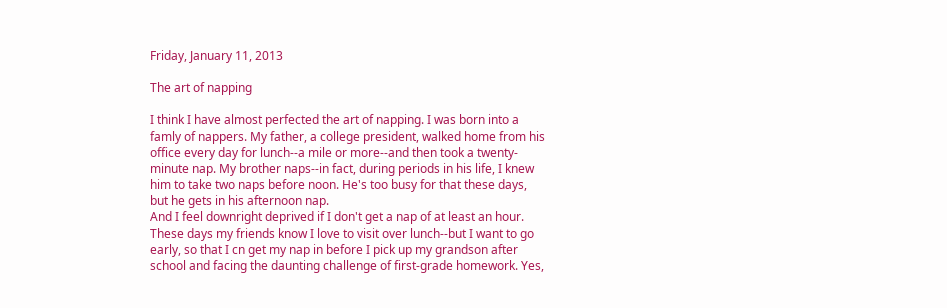Friday, January 11, 2013

The art of napping

I think I have almost perfected the art of napping. I was born into a famly of nappers. My father, a college president, walked home from his office every day for lunch--a mile or more--and then took a twenty-minute nap. My brother naps--in fact, during periods in his life, I knew him to take two naps before noon. He's too busy for that these days, but he gets in his afternoon nap.
And I feel downright deprived if I don't get a nap of at least an hour. These days my friends know I love to visit over lunch--but I want to go early, so that I cn get my nap in before I pick up my grandson after school and facing the daunting challenge of first-grade homework. Yes,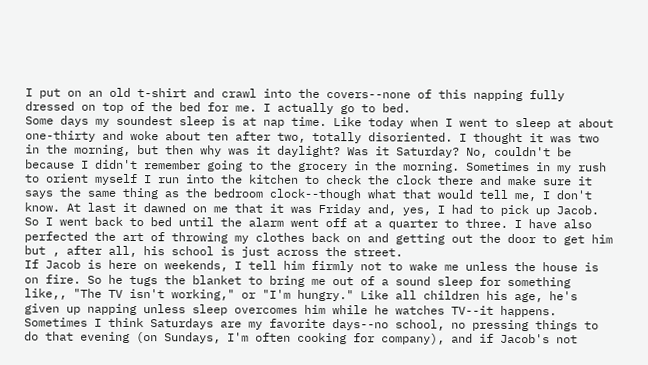I put on an old t-shirt and crawl into the covers--none of this napping fully dressed on top of the bed for me. I actually go to bed.
Some days my soundest sleep is at nap time. Like today when I went to sleep at about one-thirty and woke about ten after two, totally disoriented. I thought it was two in the morning, but then why was it daylight? Was it Saturday? No, couldn't be because I didn't remember going to the grocery in the morning. Sometimes in my rush to orient myself I run into the kitchen to check the clock there and make sure it says the same thing as the bedroom clock--though what that would tell me, I don't know. At last it dawned on me that it was Friday and, yes, I had to pick up Jacob. So I went back to bed until the alarm went off at a quarter to three. I have also perfected the art of throwing my clothes back on and getting out the door to get him but , after all, his school is just across the street.
If Jacob is here on weekends, I tell him firmly not to wake me unless the house is on fire. So he tugs the blanket to bring me out of a sound sleep for something like,, "The TV isn't working," or "I'm hungry." Like all children his age, he's given up napping unless sleep overcomes him while he watches TV--it happens.
Sometimes I think Saturdays are my favorite days--no school, no pressing things to do that evening (on Sundays, I'm often cooking for company), and if Jacob's not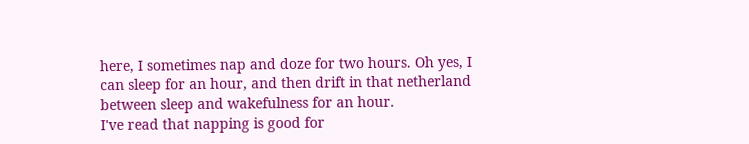here, I sometimes nap and doze for two hours. Oh yes, I can sleep for an hour, and then drift in that netherland between sleep and wakefulness for an hour.
I've read that napping is good for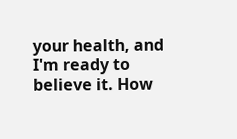your health, and I'm ready to believe it. How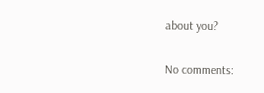about you?

No comments: